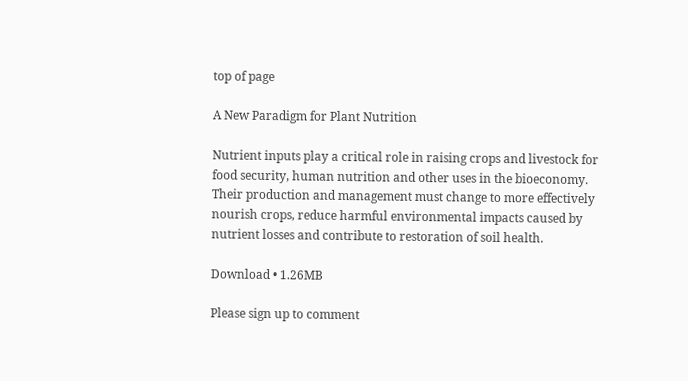top of page

A New Paradigm for Plant Nutrition

Nutrient inputs play a critical role in raising crops and livestock for food security, human nutrition and other uses in the bioeconomy. Their production and management must change to more effectively nourish crops, reduce harmful environmental impacts caused by nutrient losses and contribute to restoration of soil health.

Download • 1.26MB

Please sign up to comment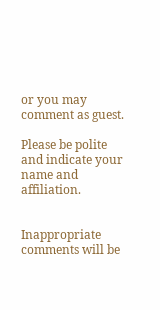or you may comment as guest.

Please be polite and indicate your name and affiliation.


Inappropriate comments will be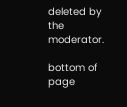deleted by the moderator.

bottom of page